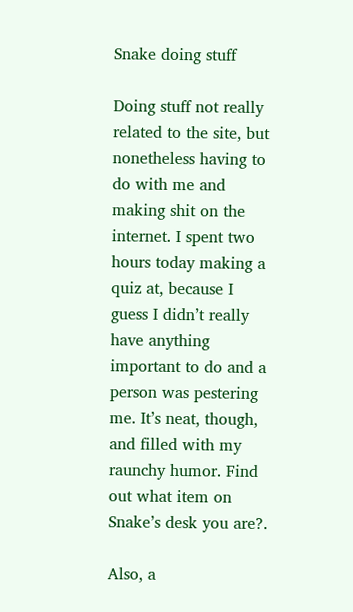Snake doing stuff

Doing stuff not really related to the site, but nonetheless having to do with me and making shit on the internet. I spent two hours today making a quiz at, because I guess I didn’t really have anything important to do and a person was pestering me. It’s neat, though, and filled with my raunchy humor. Find out what item on Snake’s desk you are?.

Also, a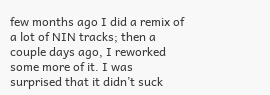few months ago I did a remix of a lot of NIN tracks; then a couple days ago, I reworked some more of it. I was surprised that it didn’t suck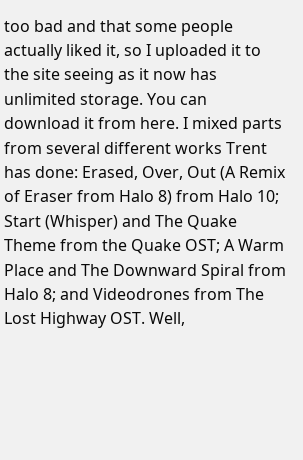too bad and that some people actually liked it, so I uploaded it to the site seeing as it now has unlimited storage. You can download it from here. I mixed parts from several different works Trent has done: Erased, Over, Out (A Remix of Eraser from Halo 8) from Halo 10; Start (Whisper) and The Quake Theme from the Quake OST; A Warm Place and The Downward Spiral from Halo 8; and Videodrones from The Lost Highway OST. Well,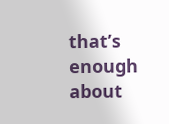that’s enough about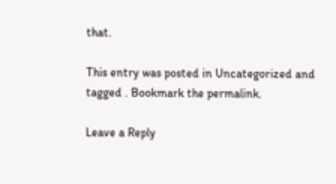that.

This entry was posted in Uncategorized and tagged . Bookmark the permalink.

Leave a Reply